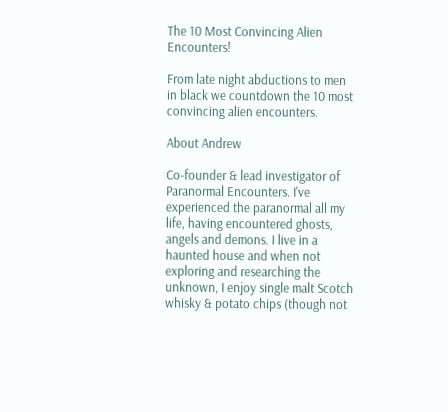The 10 Most Convincing Alien Encounters!

From late night abductions to men in black we countdown the 10 most convincing alien encounters.

About Andrew

Co-founder & lead investigator of Paranormal Encounters. I've experienced the paranormal all my life, having encountered ghosts, angels and demons. I live in a haunted house and when not exploring and researching the unknown, I enjoy single malt Scotch whisky & potato chips (though not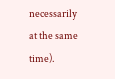necessarily at the same time).